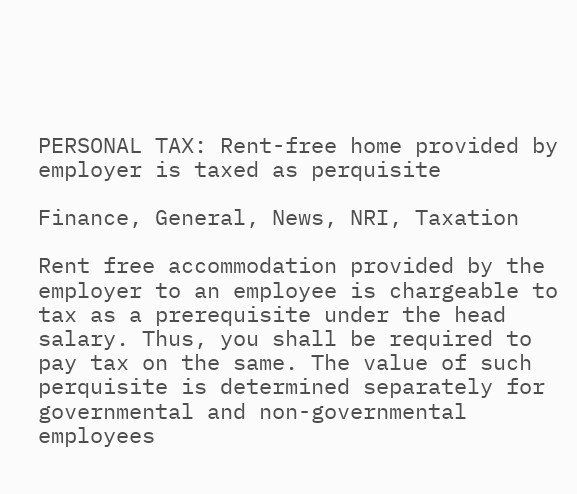PERSONAL TAX: Rent-free home provided by employer is taxed as perquisite

Finance, General, News, NRI, Taxation

Rent free accommodation provided by the employer to an employee is chargeable to tax as a prerequisite under the head salary. Thus, you shall be required to pay tax on the same. The value of such perquisite is determined separately for governmental and non-governmental employees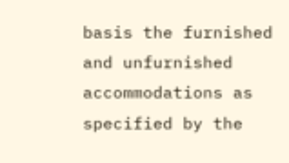basis the furnished and unfurnished accommodations as specified by the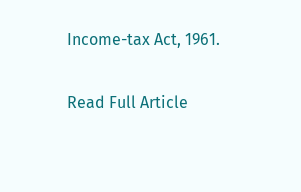Income-tax Act, 1961.

Read Full Article